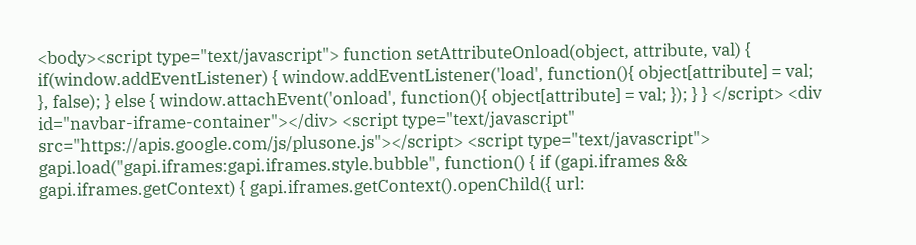<body><script type="text/javascript"> function setAttributeOnload(object, attribute, val) { if(window.addEventListener) { window.addEventListener('load', function(){ object[attribute] = val; }, false); } else { window.attachEvent('onload', function(){ object[attribute] = val; }); } } </script> <div id="navbar-iframe-container"></div> <script type="text/javascript" src="https://apis.google.com/js/plusone.js"></script> <script type="text/javascript"> gapi.load("gapi.iframes:gapi.iframes.style.bubble", function() { if (gapi.iframes && gapi.iframes.getContext) { gapi.iframes.getContext().openChild({ url: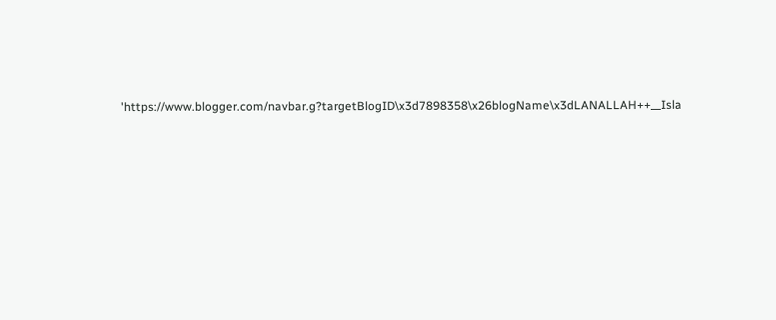'https://www.blogger.com/navbar.g?targetBlogID\x3d7898358\x26blogName\x3dLANALLAH++__Isla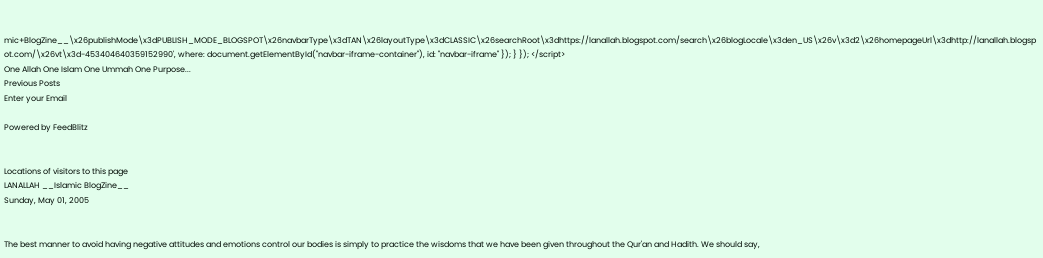mic+BlogZine__\x26publishMode\x3dPUBLISH_MODE_BLOGSPOT\x26navbarType\x3dTAN\x26layoutType\x3dCLASSIC\x26searchRoot\x3dhttps://lanallah.blogspot.com/search\x26blogLocale\x3den_US\x26v\x3d2\x26homepageUrl\x3dhttp://lanallah.blogspot.com/\x26vt\x3d-453404640359152990', where: document.getElementById("navbar-iframe-container"), id: "navbar-iframe" }); } }); </script>
One Allah One Islam One Ummah One Purpose...
Previous Posts
Enter your Email

Powered by FeedBlitz


Locations of visitors to this page
LANALLAH __Islamic BlogZine__
Sunday, May 01, 2005


The best manner to avoid having negative attitudes and emotions control our bodies is simply to practice the wisdoms that we have been given throughout the Qur'an and Hadith. We should say,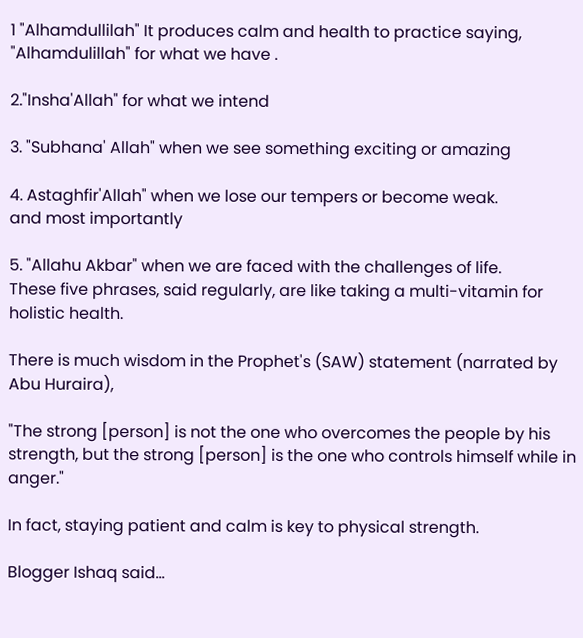1 "Alhamdullilah" It produces calm and health to practice saying, "Alhamdulillah" for what we have .

2."Insha'Allah" for what we intend

3. "Subhana' Allah" when we see something exciting or amazing

4. Astaghfir'Allah" when we lose our tempers or become weak.
and most importantly

5. "Allahu Akbar" when we are faced with the challenges of life.
These five phrases, said regularly, are like taking a multi-vitamin for holistic health.

There is much wisdom in the Prophet's (SAW) statement (narrated by
Abu Huraira),

"The strong [person] is not the one who overcomes the people by his strength, but the strong [person] is the one who controls himself while in anger."

In fact, staying patient and calm is key to physical strength.

Blogger Ishaq said...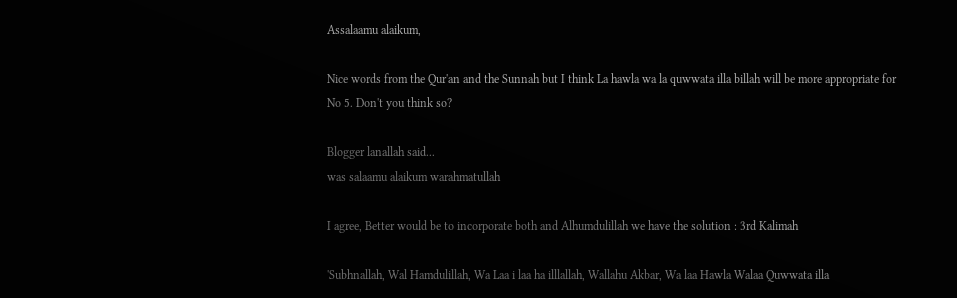Assalaamu alaikum,

Nice words from the Qur'an and the Sunnah but I think La hawla wa la quwwata illa billah will be more appropriate for No 5. Don't you think so?

Blogger lanallah said...
was salaamu alaikum warahmatullah

I agree, Better would be to incorporate both and Alhumdulillah we have the solution : 3rd Kalimah

'Subhnallah, Wal Hamdulillah, Wa Laa i laa ha illlallah, Wallahu Akbar, Wa laa Hawla Walaa Quwwata illa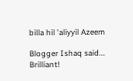billa hil 'aliyyil Azeem

Blogger Ishaq said...
Brilliant!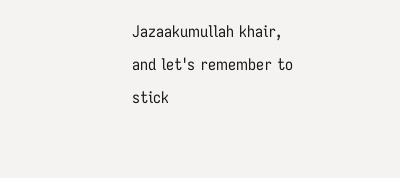Jazaakumullah khair, and let's remember to stick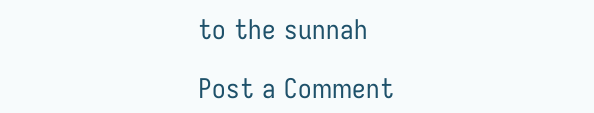to the sunnah

Post a Comment